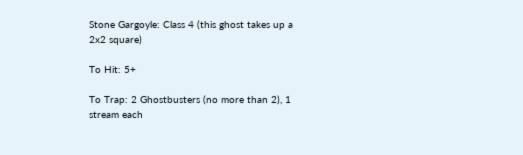Stone Gargoyle: Class 4 (this ghost takes up a 2x2 square)

To Hit: 5+

To Trap: 2 Ghostbusters (no more than 2), 1 stream each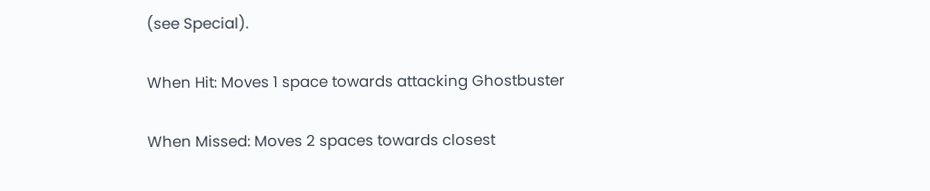(see Special).

When Hit: Moves 1 space towards attacking Ghostbuster

When Missed: Moves 2 spaces towards closest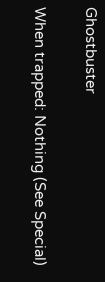Ghostbuster

When trapped: Nothing (See Special)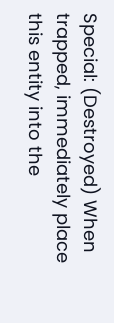Special: (Destroyed) When trapped, immediately place this entity into the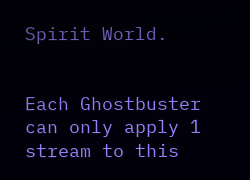Spirit World.


Each Ghostbuster can only apply 1 stream to this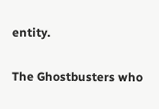entity.

The Ghostbusters who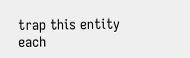trap this entity each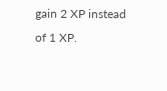gain 2 XP instead of 1 XP.